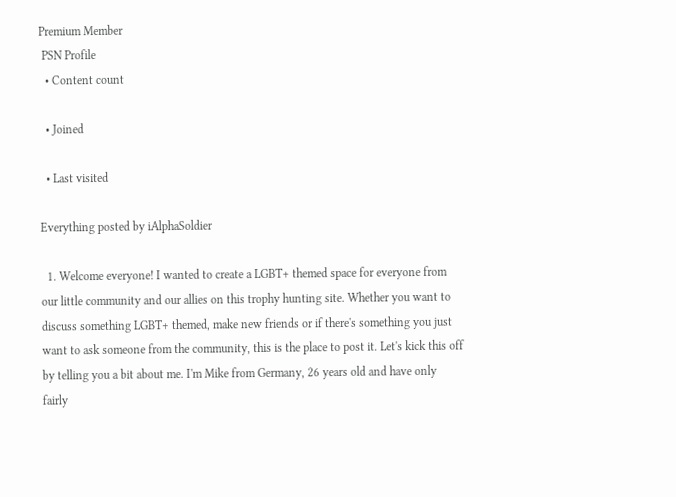Premium Member
 PSN Profile
  • Content count

  • Joined

  • Last visited

Everything posted by iAlphaSoldier

  1. Welcome everyone! I wanted to create a LGBT+ themed space for everyone from our little community and our allies on this trophy hunting site. Whether you want to discuss something LGBT+ themed, make new friends or if there's something you just want to ask someone from the community, this is the place to post it. Let's kick this off by telling you a bit about me. I'm Mike from Germany, 26 years old and have only fairly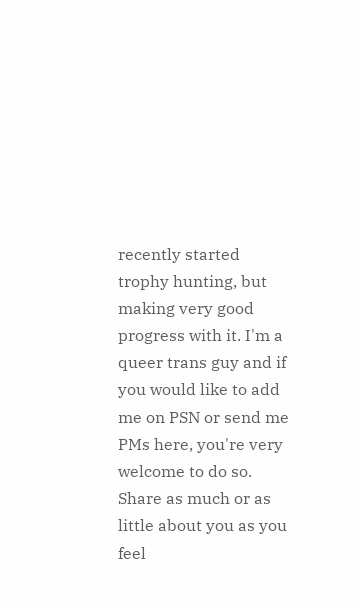recently started trophy hunting, but making very good progress with it. I'm a queer trans guy and if you would like to add me on PSN or send me PMs here, you're very welcome to do so.  Share as much or as little about you as you feel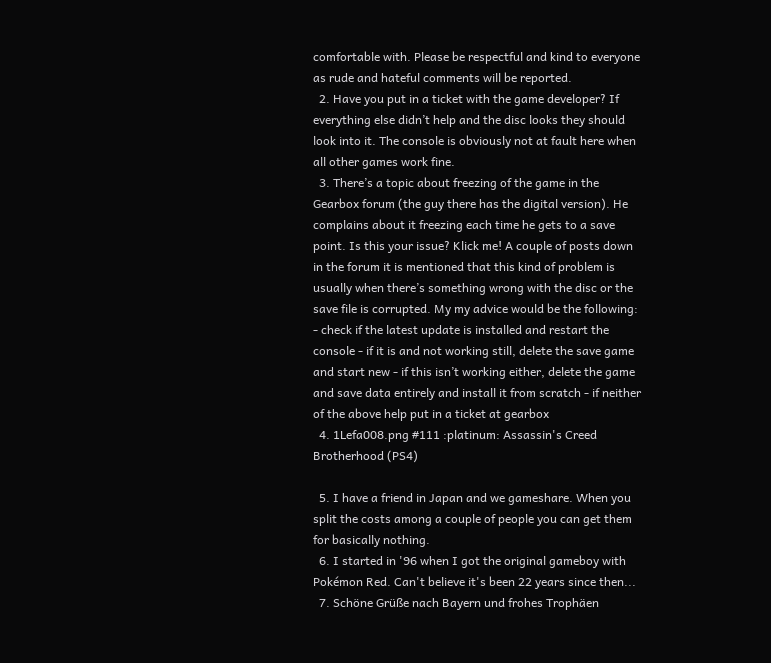comfortable with. Please be respectful and kind to everyone as rude and hateful comments will be reported.
  2. Have you put in a ticket with the game developer? If everything else didn’t help and the disc looks they should look into it. The console is obviously not at fault here when all other games work fine.
  3. There’s a topic about freezing of the game in the Gearbox forum (the guy there has the digital version). He complains about it freezing each time he gets to a save point. Is this your issue? Klick me! A couple of posts down in the forum it is mentioned that this kind of problem is usually when there’s something wrong with the disc or the save file is corrupted. My my advice would be the following: - check if the latest update is installed and restart the console - if it is and not working still, delete the save game and start new - if this isn’t working either, delete the game and save data entirely and install it from scratch - if neither of the above help put in a ticket at gearbox
  4. 1Lefa008.png #111 :platinum: Assassin's Creed Brotherhood (PS4)

  5. I have a friend in Japan and we gameshare. When you split the costs among a couple of people you can get them for basically nothing.
  6. I started in '96 when I got the original gameboy with Pokémon Red. Can't believe it's been 22 years since then...
  7. Schöne Grüße nach Bayern und frohes Trophäen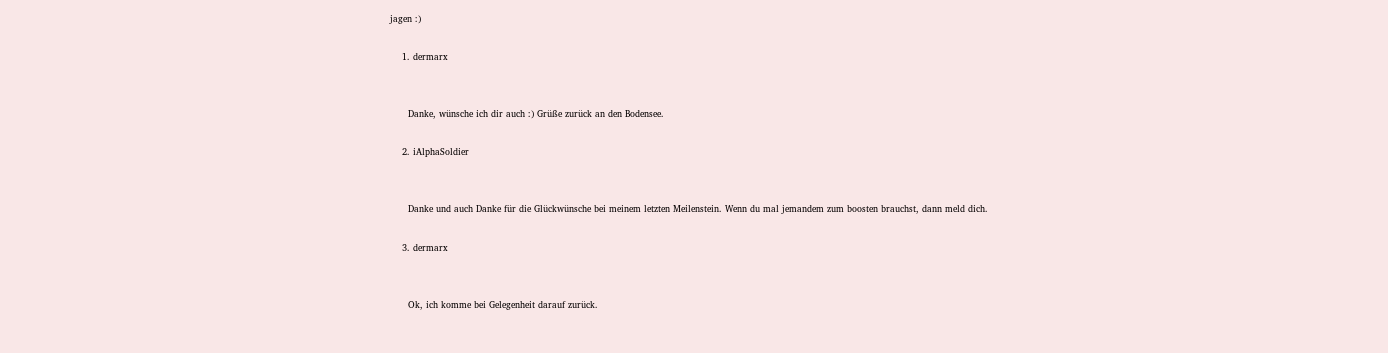jagen :)

    1. dermarx


      Danke, wünsche ich dir auch :) Grüße zurück an den Bodensee.

    2. iAlphaSoldier


      Danke und auch Danke für die Glückwünsche bei meinem letzten Meilenstein. Wenn du mal jemandem zum boosten brauchst, dann meld dich.

    3. dermarx


      Ok, ich komme bei Gelegenheit darauf zurück.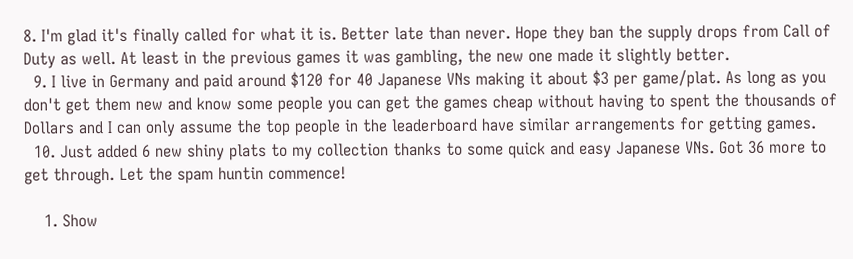8. I'm glad it's finally called for what it is. Better late than never. Hope they ban the supply drops from Call of Duty as well. At least in the previous games it was gambling, the new one made it slightly better.
  9. I live in Germany and paid around $120 for 40 Japanese VNs making it about $3 per game/plat. As long as you don't get them new and know some people you can get the games cheap without having to spent the thousands of Dollars and I can only assume the top people in the leaderboard have similar arrangements for getting games.
  10. Just added 6 new shiny plats to my collection thanks to some quick and easy Japanese VNs. Got 36 more to get through. Let the spam huntin commence!

    1. Show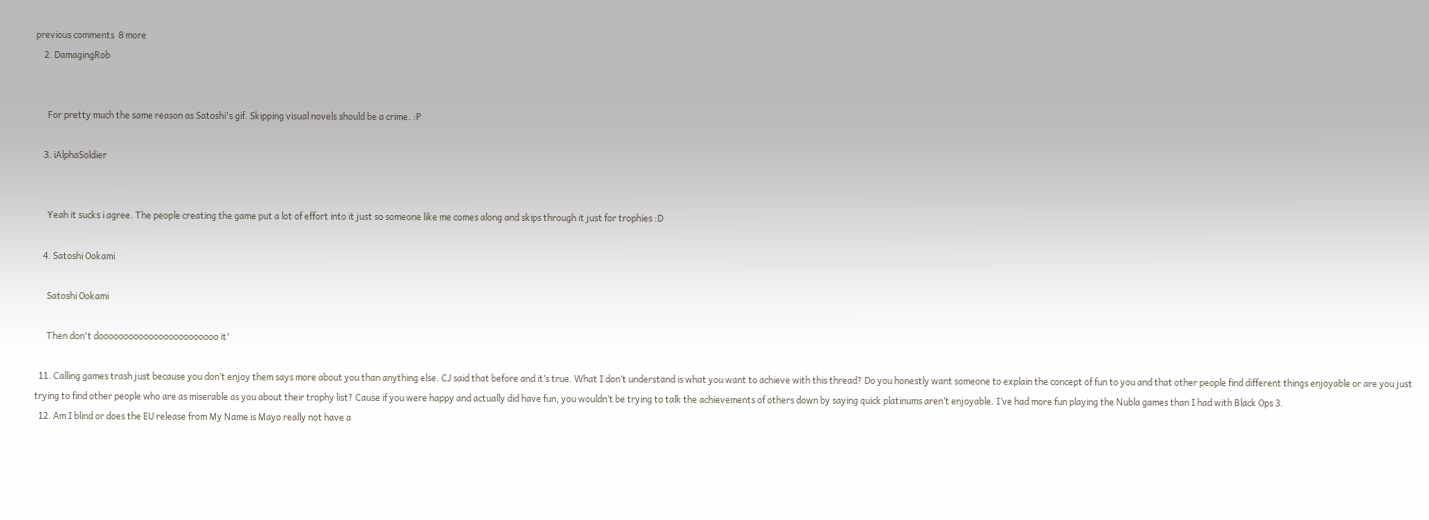previous comments  8 more
    2. DamagingRob


      For pretty much the same reason as Satoshi's gif. Skipping visual novels should be a crime. :P

    3. iAlphaSoldier


      Yeah it sucks i agree. The people creating the game put a lot of effort into it just so someone like me comes along and skips through it just for trophies :D

    4. Satoshi Ookami

      Satoshi Ookami

      Then don't doooooooooooooooooooooooo it'

  11. Calling games trash just because you don’t enjoy them says more about you than anything else. CJ said that before and it’s true. What I don’t understand is what you want to achieve with this thread? Do you honestly want someone to explain the concept of fun to you and that other people find different things enjoyable or are you just trying to find other people who are as miserable as you about their trophy list? Cause if you were happy and actually did have fun, you wouldn’t be trying to talk the achievements of others down by saying quick platinums aren’t enjoyable. I’ve had more fun playing the Nubla games than I had with Black Ops 3.
  12. Am I blind or does the EU release from My Name is Mayo really not have a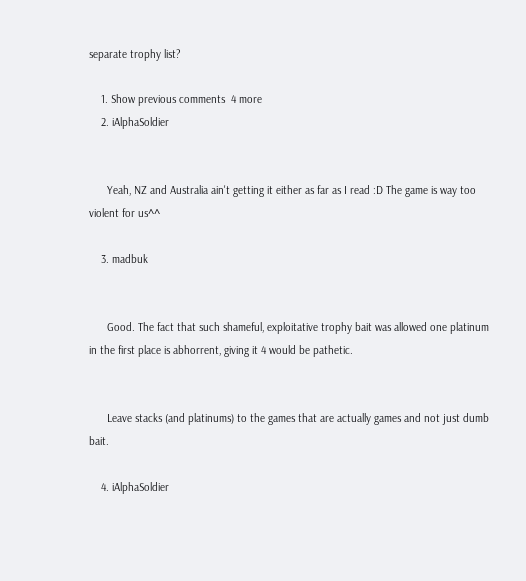separate trophy list?

    1. Show previous comments  4 more
    2. iAlphaSoldier


      Yeah, NZ and Australia ain't getting it either as far as I read :D The game is way too violent for us^^

    3. madbuk


      Good. The fact that such shameful, exploitative trophy bait was allowed one platinum in the first place is abhorrent, giving it 4 would be pathetic.


      Leave stacks (and platinums) to the games that are actually games and not just dumb bait.

    4. iAlphaSoldier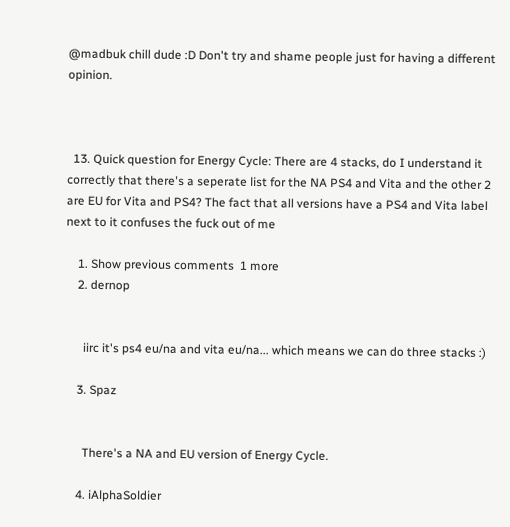@madbuk chill dude :D Don't try and shame people just for having a different opinion.



  13. Quick question for Energy Cycle: There are 4 stacks, do I understand it correctly that there's a seperate list for the NA PS4 and Vita and the other 2 are EU for Vita and PS4? The fact that all versions have a PS4 and Vita label next to it confuses the fuck out of me

    1. Show previous comments  1 more
    2. dernop


      iirc it's ps4 eu/na and vita eu/na... which means we can do three stacks :)

    3. Spaz


      There's a NA and EU version of Energy Cycle.

    4. iAlphaSoldier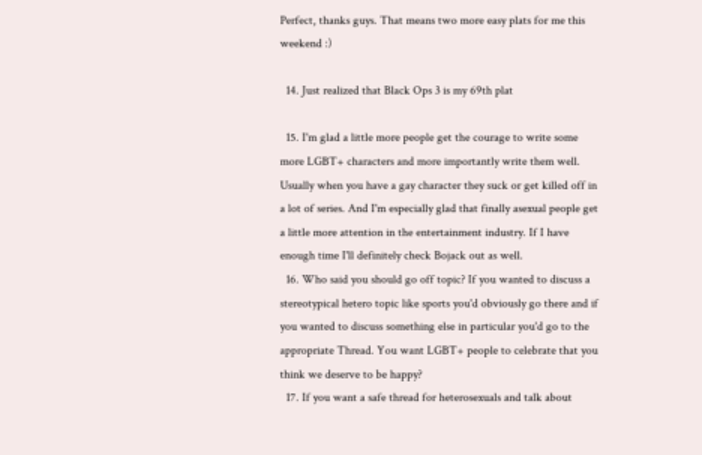Perfect, thanks guys. That means two more easy plats for me this weekend :)

  14. Just realized that Black Ops 3 is my 69th plat

  15. I'm glad a little more people get the courage to write some more LGBT+ characters and more importantly write them well. Usually when you have a gay character they suck or get killed off in a lot of series. And I'm especially glad that finally asexual people get a little more attention in the entertainment industry. If I have enough time I'll definitely check Bojack out as well.
  16. Who said you should go off topic? If you wanted to discuss a stereotypical hetero topic like sports you'd obviously go there and if you wanted to discuss something else in particular you'd go to the appropriate Thread. You want LGBT+ people to celebrate that you think we deserve to be happy?
  17. If you want a safe thread for heterosexuals and talk about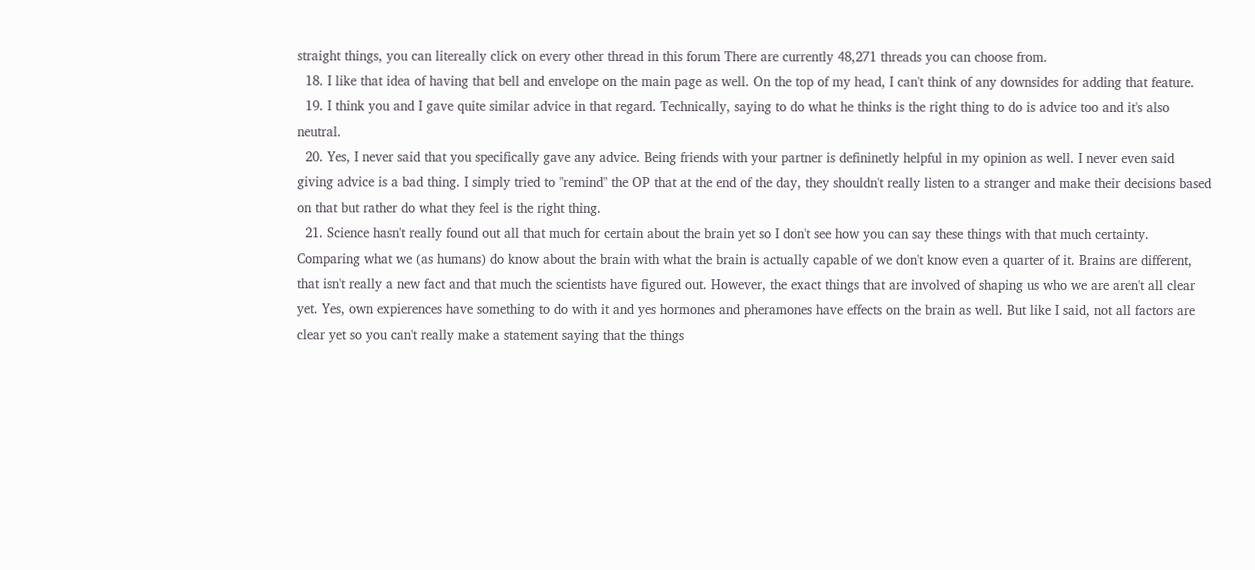straight things, you can litereally click on every other thread in this forum There are currently 48,271 threads you can choose from.
  18. I like that idea of having that bell and envelope on the main page as well. On the top of my head, I can't think of any downsides for adding that feature.
  19. I think you and I gave quite similar advice in that regard. Technically, saying to do what he thinks is the right thing to do is advice too and it's also neutral.
  20. Yes, I never said that you specifically gave any advice. Being friends with your partner is defininetly helpful in my opinion as well. I never even said giving advice is a bad thing. I simply tried to "remind" the OP that at the end of the day, they shouldn't really listen to a stranger and make their decisions based on that but rather do what they feel is the right thing.
  21. Science hasn't really found out all that much for certain about the brain yet so I don't see how you can say these things with that much certainty. Comparing what we (as humans) do know about the brain with what the brain is actually capable of we don't know even a quarter of it. Brains are different, that isn't really a new fact and that much the scientists have figured out. However, the exact things that are involved of shaping us who we are aren't all clear yet. Yes, own expierences have something to do with it and yes hormones and pheramones have effects on the brain as well. But like I said, not all factors are clear yet so you can't really make a statement saying that the things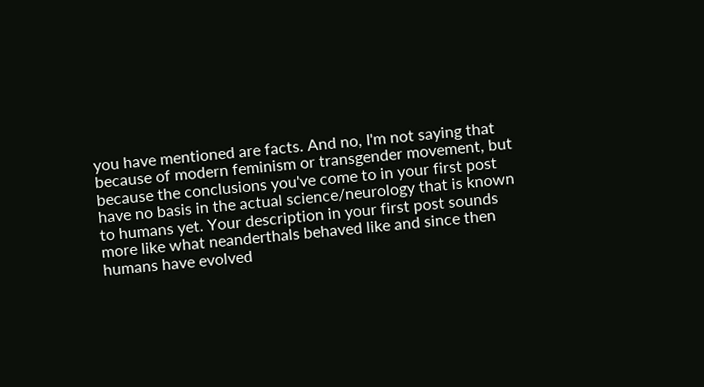you have mentioned are facts. And no, I'm not saying that because of modern feminism or transgender movement, but because the conclusions you've come to in your first post have no basis in the actual science/neurology that is known to humans yet. Your description in your first post sounds more like what neanderthals behaved like and since then humans have evolved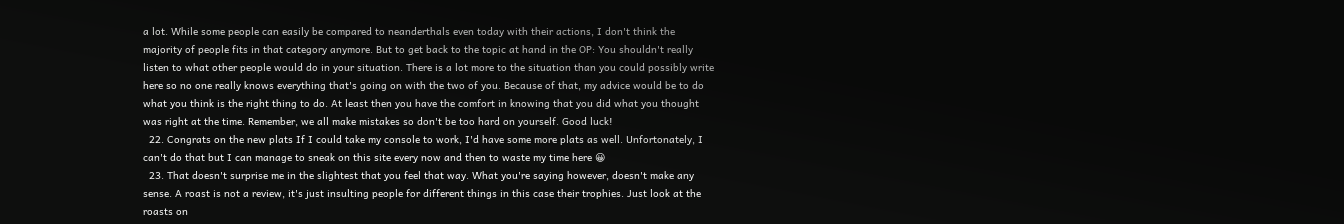a lot. While some people can easily be compared to neanderthals even today with their actions, I don't think the majority of people fits in that category anymore. But to get back to the topic at hand in the OP: You shouldn't really listen to what other people would do in your situation. There is a lot more to the situation than you could possibly write here so no one really knows everything that's going on with the two of you. Because of that, my advice would be to do what you think is the right thing to do. At least then you have the comfort in knowing that you did what you thought was right at the time. Remember, we all make mistakes so don't be too hard on yourself. Good luck!
  22. Congrats on the new plats If I could take my console to work, I'd have some more plats as well. Unfortonately, I can't do that but I can manage to sneak on this site every now and then to waste my time here 😀
  23. That doesn't surprise me in the slightest that you feel that way. What you're saying however, doesn't make any sense. A roast is not a review, it's just insulting people for different things in this case their trophies. Just look at the roasts on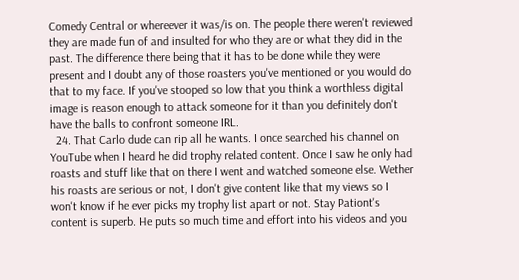Comedy Central or whereever it was/is on. The people there weren't reviewed they are made fun of and insulted for who they are or what they did in the past. The difference there being that it has to be done while they were present and I doubt any of those roasters you've mentioned or you would do that to my face. If you've stooped so low that you think a worthless digital image is reason enough to attack someone for it than you definitely don't have the balls to confront someone IRL.
  24. That Carlo dude can rip all he wants. I once searched his channel on YouTube when I heard he did trophy related content. Once I saw he only had roasts and stuff like that on there I went and watched someone else. Wether his roasts are serious or not, I don't give content like that my views so I won't know if he ever picks my trophy list apart or not. Stay Pationt's content is superb. He puts so much time and effort into his videos and you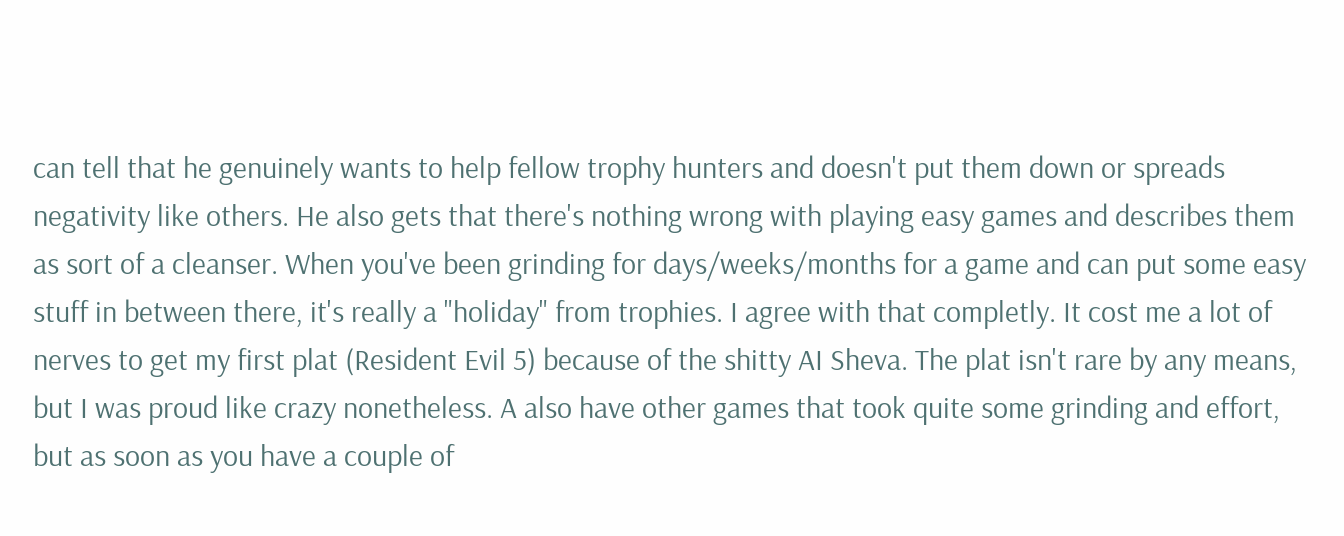can tell that he genuinely wants to help fellow trophy hunters and doesn't put them down or spreads negativity like others. He also gets that there's nothing wrong with playing easy games and describes them as sort of a cleanser. When you've been grinding for days/weeks/months for a game and can put some easy stuff in between there, it's really a "holiday" from trophies. I agree with that completly. It cost me a lot of nerves to get my first plat (Resident Evil 5) because of the shitty AI Sheva. The plat isn't rare by any means, but I was proud like crazy nonetheless. A also have other games that took quite some grinding and effort, but as soon as you have a couple of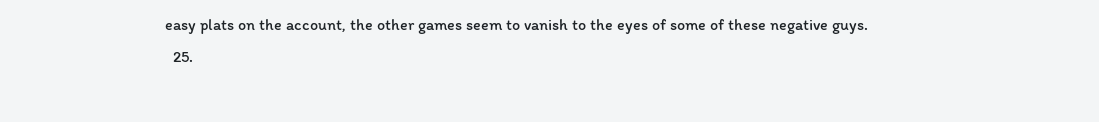easy plats on the account, the other games seem to vanish to the eyes of some of these negative guys.
  25.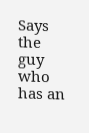Says the guy who has an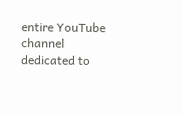entire YouTube channel dedicated to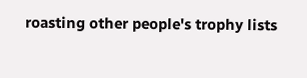roasting other people's trophy lists